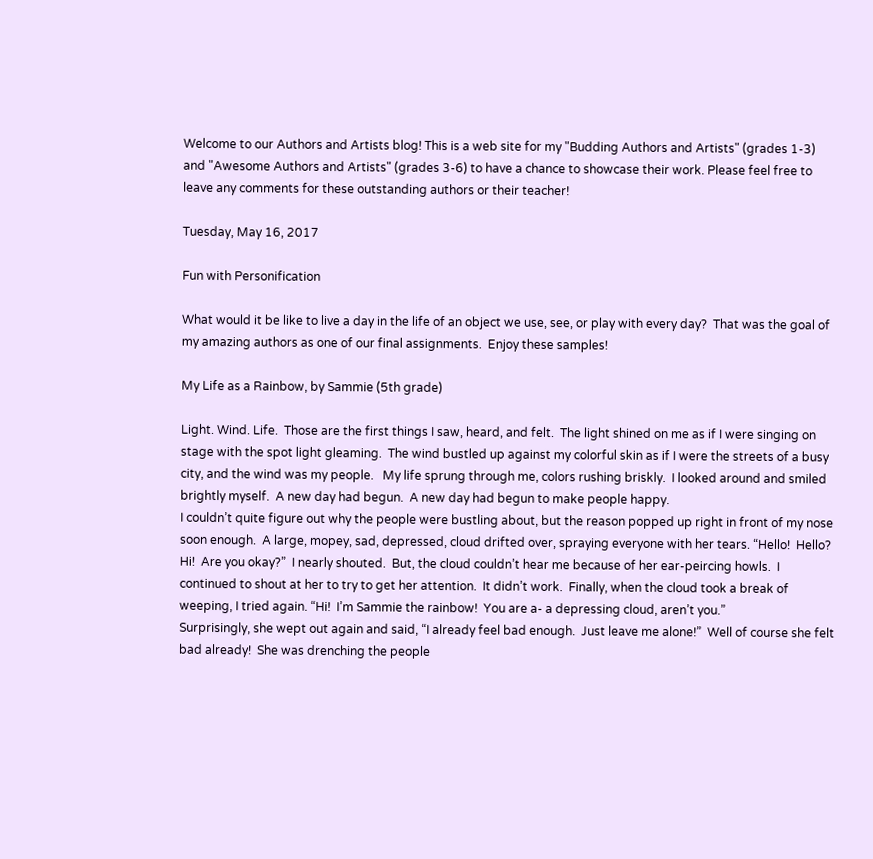Welcome to our Authors and Artists blog! This is a web site for my "Budding Authors and Artists" (grades 1-3) and "Awesome Authors and Artists" (grades 3-6) to have a chance to showcase their work. Please feel free to leave any comments for these outstanding authors or their teacher!

Tuesday, May 16, 2017

Fun with Personification

What would it be like to live a day in the life of an object we use, see, or play with every day?  That was the goal of my amazing authors as one of our final assignments.  Enjoy these samples!

My Life as a Rainbow, by Sammie (5th grade)

Light. Wind. Life.  Those are the first things I saw, heard, and felt.  The light shined on me as if I were singing on stage with the spot light gleaming.  The wind bustled up against my colorful skin as if I were the streets of a busy city, and the wind was my people.   My life sprung through me, colors rushing briskly.  I looked around and smiled brightly myself.  A new day had begun.  A new day had begun to make people happy.
I couldn’t quite figure out why the people were bustling about, but the reason popped up right in front of my nose soon enough.  A large, mopey, sad, depressed, cloud drifted over, spraying everyone with her tears. “Hello!  Hello?  Hi!  Are you okay?”  I nearly shouted.  But, the cloud couldn’t hear me because of her ear-peircing howls.  I continued to shout at her to try to get her attention.  It didn’t work.  Finally, when the cloud took a break of weeping, I tried again. “Hi!  I’m Sammie the rainbow!  You are a- a depressing cloud, aren’t you.”
Surprisingly, she wept out again and said, “I already feel bad enough.  Just leave me alone!”  Well of course she felt bad already!  She was drenching the people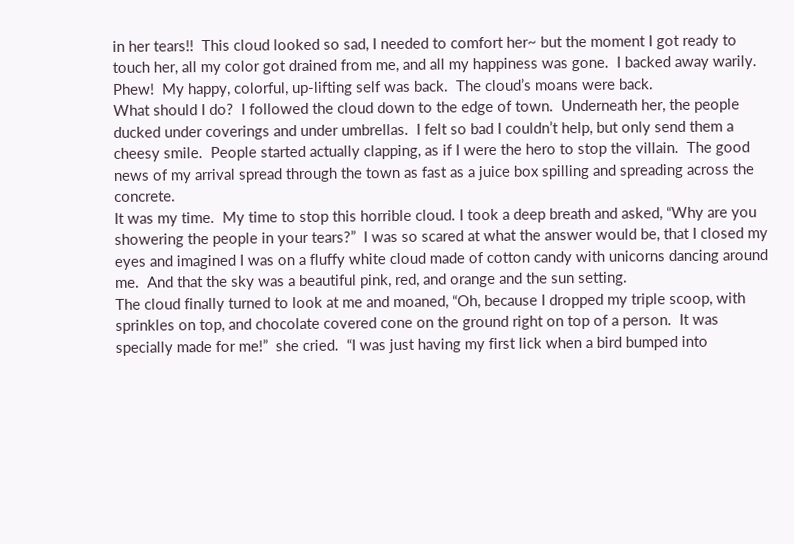in her tears!!  This cloud looked so sad, I needed to comfort her~ but the moment I got ready to touch her, all my color got drained from me, and all my happiness was gone.  I backed away warily.  Phew!  My happy, colorful, up-lifting self was back.  The cloud’s moans were back.
What should I do?  I followed the cloud down to the edge of town.  Underneath her, the people ducked under coverings and under umbrellas.  I felt so bad I couldn’t help, but only send them a cheesy smile.  People started actually clapping, as if I were the hero to stop the villain.  The good news of my arrival spread through the town as fast as a juice box spilling and spreading across the concrete.
It was my time.  My time to stop this horrible cloud. I took a deep breath and asked, “Why are you showering the people in your tears?”  I was so scared at what the answer would be, that I closed my eyes and imagined I was on a fluffy white cloud made of cotton candy with unicorns dancing around me.  And that the sky was a beautiful pink, red, and orange and the sun setting.
The cloud finally turned to look at me and moaned, “Oh, because I dropped my triple scoop, with sprinkles on top, and chocolate covered cone on the ground right on top of a person.  It was specially made for me!”  she cried.  “I was just having my first lick when a bird bumped into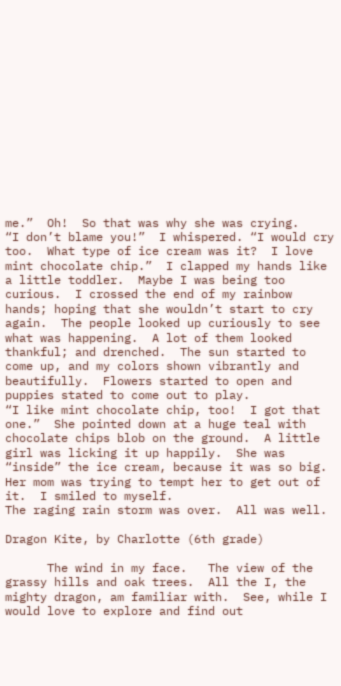me.”  Oh!  So that was why she was crying.
“I don’t blame you!”  I whispered. “I would cry too.  What type of ice cream was it?  I love mint chocolate chip.”  I clapped my hands like a little toddler.  Maybe I was being too curious.  I crossed the end of my rainbow hands; hoping that she wouldn’t start to cry again.  The people looked up curiously to see what was happening.  A lot of them looked thankful; and drenched.  The sun started to come up, and my colors shown vibrantly and beautifully.  Flowers started to open and puppies stated to come out to play.
“I like mint chocolate chip, too!  I got that one.”  She pointed down at a huge teal with chocolate chips blob on the ground.  A little girl was licking it up happily.  She was “inside” the ice cream, because it was so big.  Her mom was trying to tempt her to get out of it.  I smiled to myself.
The raging rain storm was over.  All was well.

Dragon Kite, by Charlotte (6th grade)

      The wind in my face.   The view of the grassy hills and oak trees.  All the I, the mighty dragon, am familiar with.  See, while I would love to explore and find out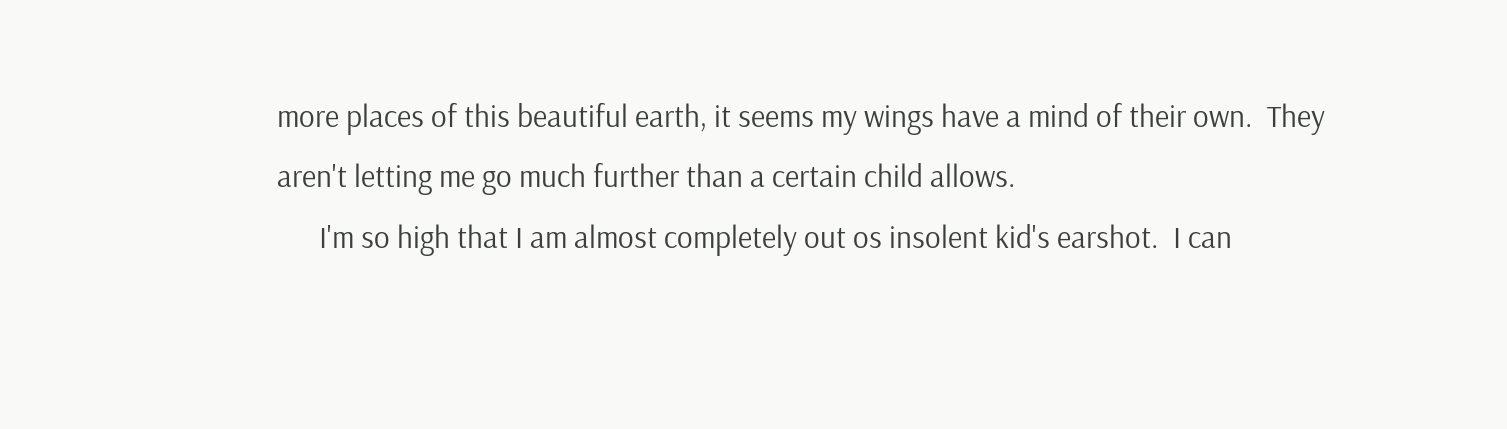more places of this beautiful earth, it seems my wings have a mind of their own.  They aren't letting me go much further than a certain child allows.
      I'm so high that I am almost completely out os insolent kid's earshot.  I can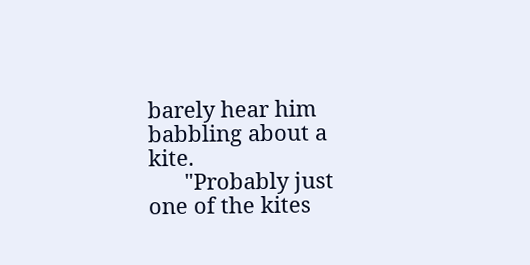barely hear him babbling about a kite.
      "Probably just one of the kites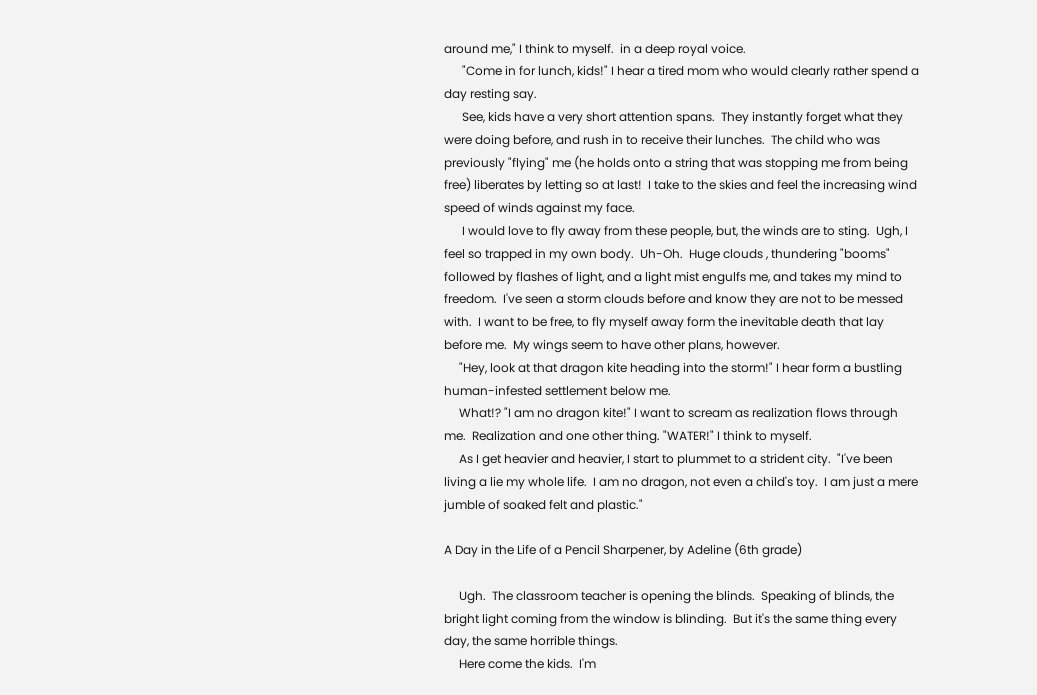around me," I think to myself.  in a deep royal voice.
      "Come in for lunch, kids!" I hear a tired mom who would clearly rather spend a day resting say.
      See, kids have a very short attention spans.  They instantly forget what they were doing before, and rush in to receive their lunches.  The child who was previously "flying" me (he holds onto a string that was stopping me from being free) liberates by letting so at last!  I take to the skies and feel the increasing wind speed of winds against my face.
      I would love to fly away from these people, but, the winds are to sting.  Ugh, I feel so trapped in my own body.  Uh-Oh.  Huge clouds , thundering "booms" followed by flashes of light, and a light mist engulfs me, and takes my mind to freedom.  I've seen a storm clouds before and know they are not to be messed with.  I want to be free, to fly myself away form the inevitable death that lay before me.  My wings seem to have other plans, however.
     "Hey, look at that dragon kite heading into the storm!" I hear form a bustling human-infested settlement below me.
     What!? "I am no dragon kite!" I want to scream as realization flows through me.  Realization and one other thing. "WATER!" I think to myself.
     As I get heavier and heavier, I start to plummet to a strident city.  "I've been living a lie my whole life.  I am no dragon, not even a child's toy.  I am just a mere jumble of soaked felt and plastic."

A Day in the Life of a Pencil Sharpener, by Adeline (6th grade)

     Ugh.  The classroom teacher is opening the blinds.  Speaking of blinds, the bright light coming from the window is blinding.  But it's the same thing every day, the same horrible things.
     Here come the kids.  I'm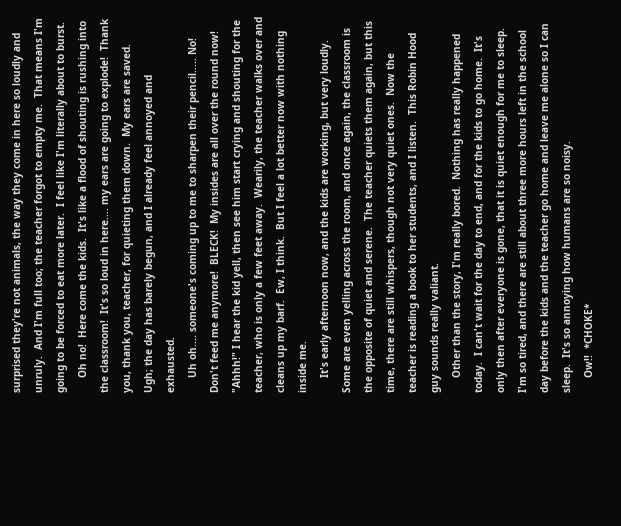surprised they're not animals, the way they come in here so loudly and unruly.  And I'm full too; the teacher forgot to empty me.  That means I'm going to be forced to eat more later.  I feel like I'm literally about to burst.
     Oh no!  Here come the kids.  It's like a flood of shouting is rushing into the classroom!  It's so loud in here.... my ears are going to explode!  Thank you, thank you, teacher, for quieting them down.  My ears are saved.  Ugh; the day has barely begun, and I already feel annoyed and exhausted.
     Uh oh.... someone's coming up to me to sharpen their pencil..... No!  Don't feed me anymore!  BLECK!  My insides are all over the round now!  "Ahhh!" I hear the kid yell, then see him start crying and shouting for the teacher, who is only a few feet away.  Wearily, the teacher walks over and cleans up my barf.  Ew, I think.  But I feel a lot better now with nothing inside me.
     It's early afternoon now, and the kids are working, but very loudly.  Some are even yelling across the room, and once again, the classroom is the opposite of quiet and serene.  The teacher quiets them again, but this time, there are still whispers, though not very quiet ones.  Now the teacher is reading a book to her students, and I listen.  This Robin Hood guy sounds really valiant.
     Other than the story, I'm really bored.  Nothing has really happened today.  I can't wait for the day to end, and for the kids to go home.  It's only then after everyone is gone, that it is quiet enough for me to sleep.  I'm so tired, and there are still about three more hours left in the school day before the kids and the teacher go home and leave me alone so I can sleep.  It's so annoying how humans are so noisy.
     Ow!!  *CHOKE*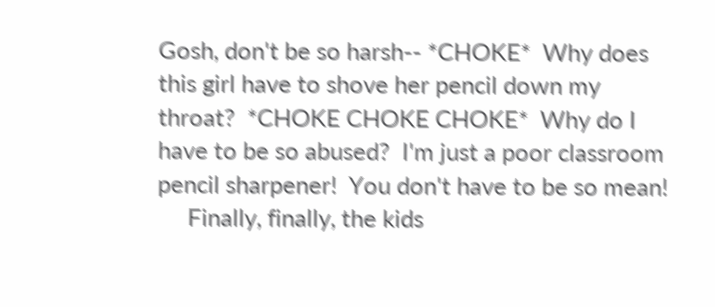Gosh, don't be so harsh-- *CHOKE*  Why does this girl have to shove her pencil down my throat?  *CHOKE CHOKE CHOKE*  Why do I have to be so abused?  I'm just a poor classroom pencil sharpener!  You don't have to be so mean!
     Finally, finally, the kids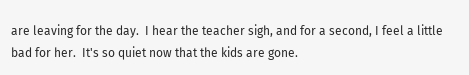are leaving for the day.  I hear the teacher sigh, and for a second, I feel a little bad for her.  It's so quiet now that the kids are gone.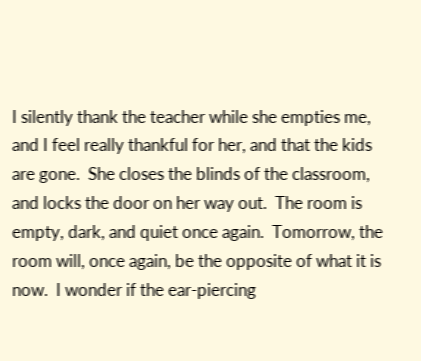I silently thank the teacher while she empties me, and I feel really thankful for her, and that the kids are gone.  She closes the blinds of the classroom, and locks the door on her way out.  The room is empty, dark, and quiet once again.  Tomorrow, the room will, once again, be the opposite of what it is now.  I wonder if the ear-piercing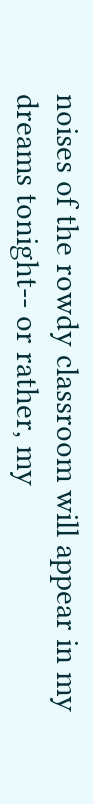noises of the rowdy classroom will appear in my dreams tonight-- or rather, my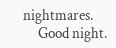nightmares.
     Good night.